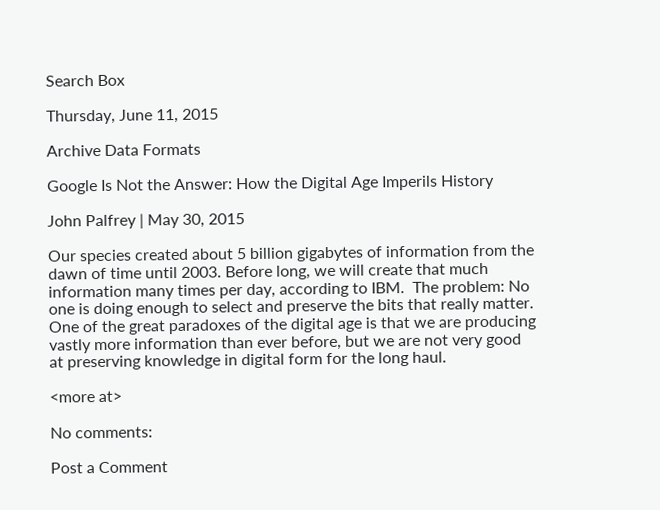Search Box

Thursday, June 11, 2015

Archive Data Formats

Google Is Not the Answer: How the Digital Age Imperils History

John Palfrey | May 30, 2015

Our species created about 5 billion gigabytes of information from the dawn of time until 2003. Before long, we will create that much information many times per day, according to IBM.  The problem: No one is doing enough to select and preserve the bits that really matter.
One of the great paradoxes of the digital age is that we are producing vastly more information than ever before, but we are not very good at preserving knowledge in digital form for the long haul.

<more at>

No comments:

Post a Comment